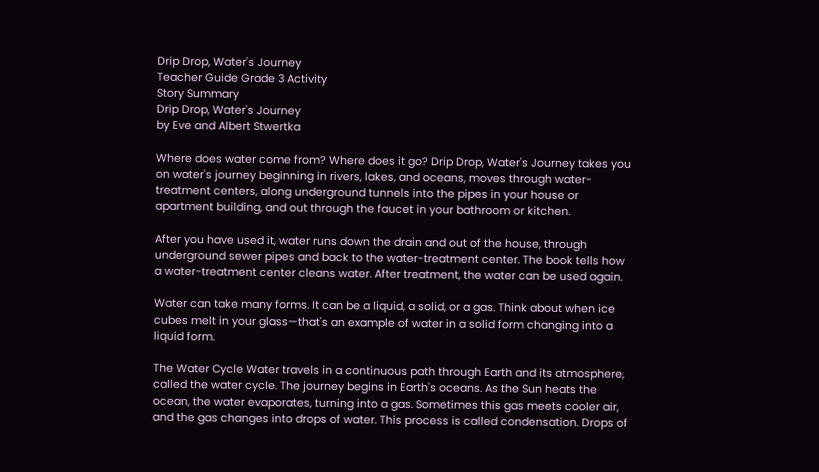Drip Drop, Water's Journey
Teacher Guide Grade 3 Activity
Story Summary
Drip Drop, Water's Journey
by Eve and Albert Stwertka

Where does water come from? Where does it go? Drip Drop, Water's Journey takes you on water's journey beginning in rivers, lakes, and oceans, moves through water-treatment centers, along underground tunnels into the pipes in your house or apartment building, and out through the faucet in your bathroom or kitchen.

After you have used it, water runs down the drain and out of the house, through underground sewer pipes and back to the water-treatment center. The book tells how a water-treatment center cleans water. After treatment, the water can be used again.

Water can take many forms. It can be a liquid, a solid, or a gas. Think about when ice cubes melt in your glass—that's an example of water in a solid form changing into a liquid form.

The Water Cycle Water travels in a continuous path through Earth and its atmosphere, called the water cycle. The journey begins in Earth's oceans. As the Sun heats the ocean, the water evaporates, turning into a gas. Sometimes this gas meets cooler air, and the gas changes into drops of water. This process is called condensation. Drops of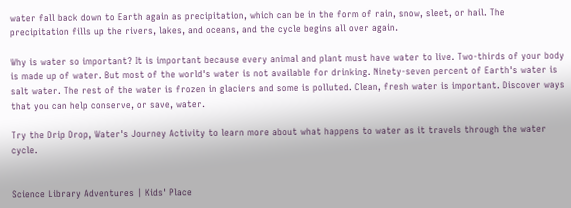water fall back down to Earth again as precipitation, which can be in the form of rain, snow, sleet, or hail. The precipitation fills up the rivers, lakes, and oceans, and the cycle begins all over again.

Why is water so important? It is important because every animal and plant must have water to live. Two-thirds of your body is made up of water. But most of the world's water is not available for drinking. Ninety-seven percent of Earth's water is salt water. The rest of the water is frozen in glaciers and some is polluted. Clean, fresh water is important. Discover ways that you can help conserve, or save, water.

Try the Drip Drop, Water's Journey Activity to learn more about what happens to water as it travels through the water cycle.


Science Library Adventures | Kids' Place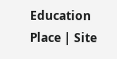Education Place | Site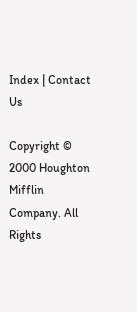Index | Contact Us

Copyright © 2000 Houghton Mifflin Company. All Rights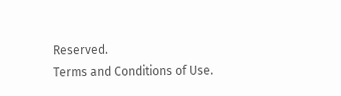Reserved.
Terms and Conditions of Use.